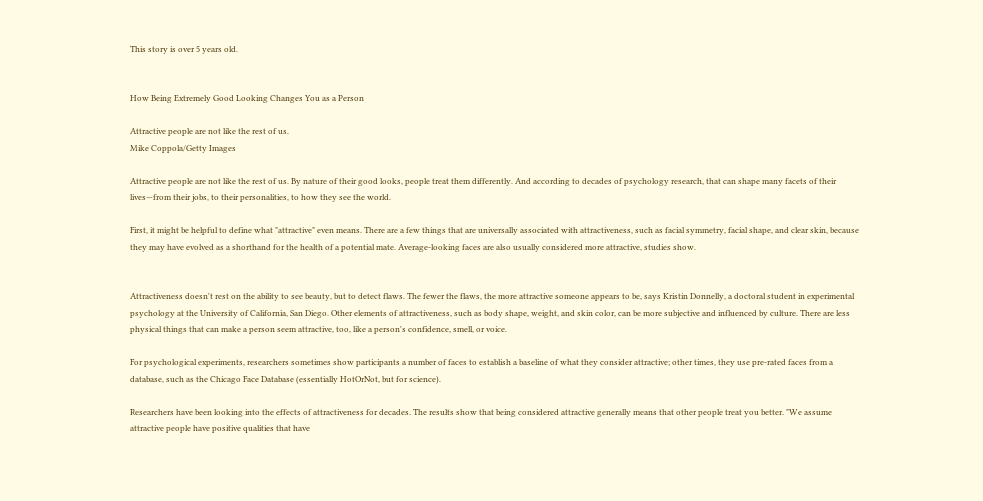This story is over 5 years old.


How Being Extremely Good Looking Changes You as a Person

Attractive people are not like the rest of us.
Mike Coppola/Getty Images

Attractive people are not like the rest of us. By nature of their good looks, people treat them differently. And according to decades of psychology research, that can shape many facets of their lives—from their jobs, to their personalities, to how they see the world.

First, it might be helpful to define what "attractive" even means. There are a few things that are universally associated with attractiveness, such as facial symmetry, facial shape, and clear skin, because they may have evolved as a shorthand for the health of a potential mate. Average-looking faces are also usually considered more attractive, studies show.


Attractiveness doesn't rest on the ability to see beauty, but to detect flaws. The fewer the flaws, the more attractive someone appears to be, says Kristin Donnelly, a doctoral student in experimental psychology at the University of California, San Diego. Other elements of attractiveness, such as body shape, weight, and skin color, can be more subjective and influenced by culture. There are less physical things that can make a person seem attractive, too, like a person's confidence, smell, or voice.

For psychological experiments, researchers sometimes show participants a number of faces to establish a baseline of what they consider attractive; other times, they use pre-rated faces from a database, such as the Chicago Face Database (essentially HotOrNot, but for science).

Researchers have been looking into the effects of attractiveness for decades. The results show that being considered attractive generally means that other people treat you better. "We assume attractive people have positive qualities that have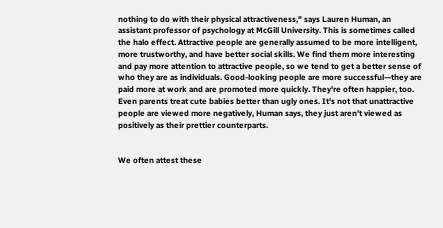nothing to do with their physical attractiveness," says Lauren Human, an assistant professor of psychology at McGill University. This is sometimes called the halo effect. Attractive people are generally assumed to be more intelligent, more trustworthy, and have better social skills. We find them more interesting and pay more attention to attractive people, so we tend to get a better sense of who they are as individuals. Good-looking people are more successful—they are paid more at work and are promoted more quickly. They're often happier, too. Even parents treat cute babies better than ugly ones. It's not that unattractive people are viewed more negatively, Human says, they just aren't viewed as positively as their prettier counterparts.


We often attest these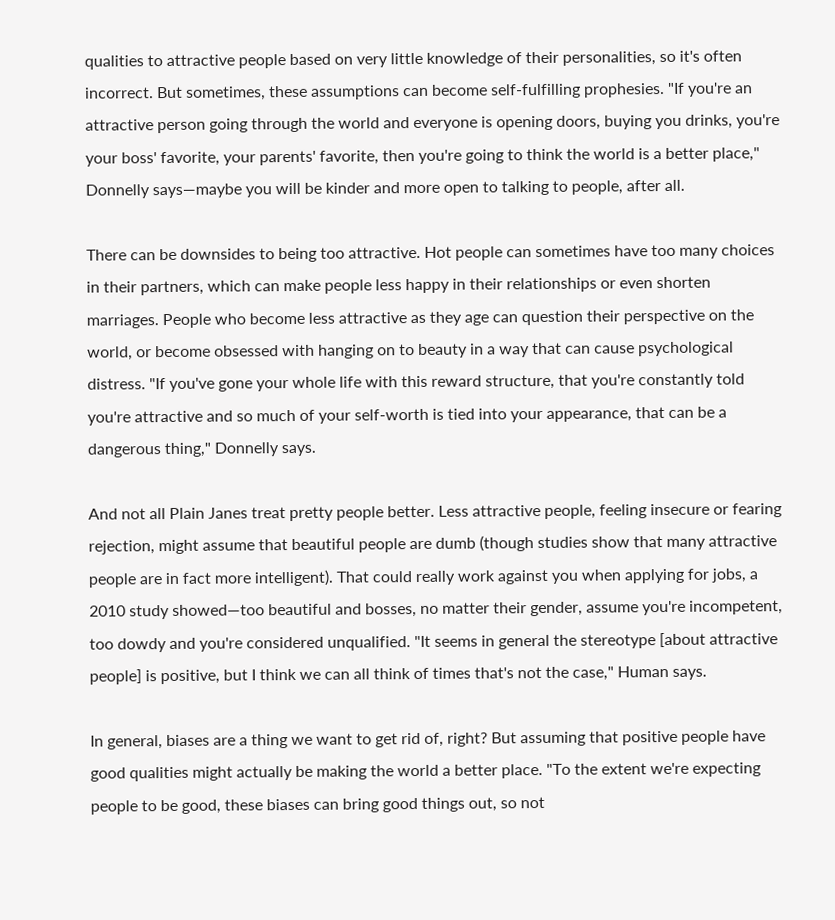qualities to attractive people based on very little knowledge of their personalities, so it's often incorrect. But sometimes, these assumptions can become self-fulfilling prophesies. "If you're an attractive person going through the world and everyone is opening doors, buying you drinks, you're your boss' favorite, your parents' favorite, then you're going to think the world is a better place," Donnelly says—maybe you will be kinder and more open to talking to people, after all.

There can be downsides to being too attractive. Hot people can sometimes have too many choices in their partners, which can make people less happy in their relationships or even shorten marriages. People who become less attractive as they age can question their perspective on the world, or become obsessed with hanging on to beauty in a way that can cause psychological distress. "If you've gone your whole life with this reward structure, that you're constantly told you're attractive and so much of your self-worth is tied into your appearance, that can be a dangerous thing," Donnelly says.

And not all Plain Janes treat pretty people better. Less attractive people, feeling insecure or fearing rejection, might assume that beautiful people are dumb (though studies show that many attractive people are in fact more intelligent). That could really work against you when applying for jobs, a 2010 study showed—too beautiful and bosses, no matter their gender, assume you're incompetent, too dowdy and you're considered unqualified. "It seems in general the stereotype [about attractive people] is positive, but I think we can all think of times that's not the case," Human says.

In general, biases are a thing we want to get rid of, right? But assuming that positive people have good qualities might actually be making the world a better place. "To the extent we're expecting people to be good, these biases can bring good things out, so not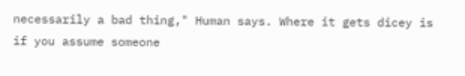necessarily a bad thing," Human says. Where it gets dicey is if you assume someone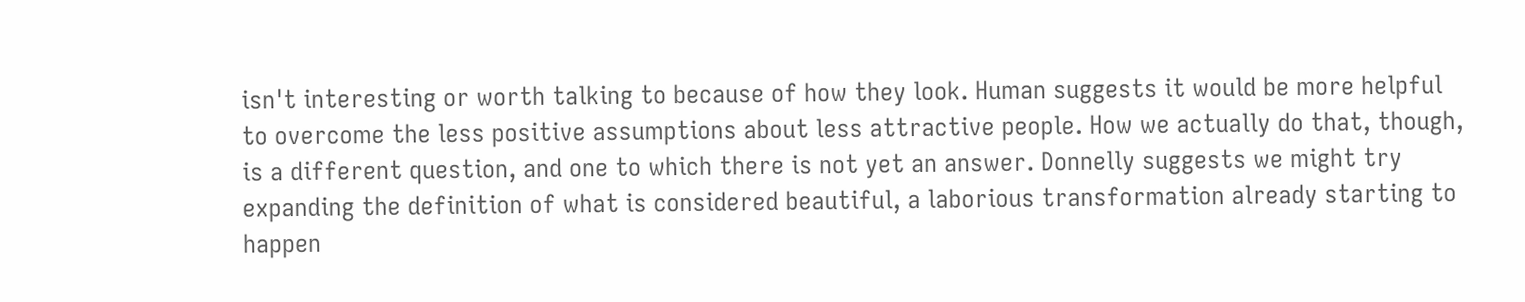isn't interesting or worth talking to because of how they look. Human suggests it would be more helpful to overcome the less positive assumptions about less attractive people. How we actually do that, though, is a different question, and one to which there is not yet an answer. Donnelly suggests we might try expanding the definition of what is considered beautiful, a laborious transformation already starting to happen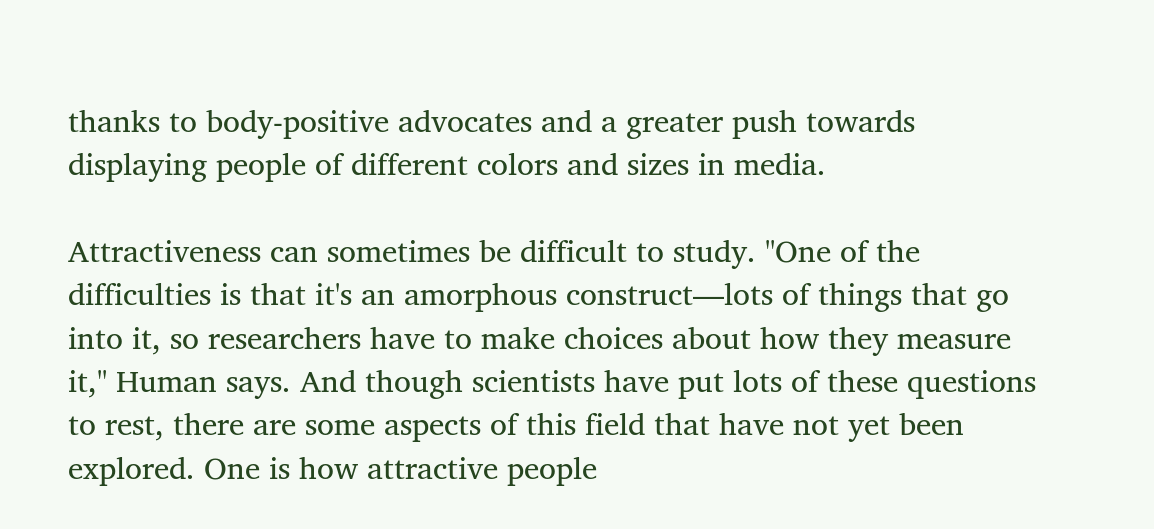thanks to body-positive advocates and a greater push towards displaying people of different colors and sizes in media.

Attractiveness can sometimes be difficult to study. "One of the difficulties is that it's an amorphous construct—lots of things that go into it, so researchers have to make choices about how they measure it," Human says. And though scientists have put lots of these questions to rest, there are some aspects of this field that have not yet been explored. One is how attractive people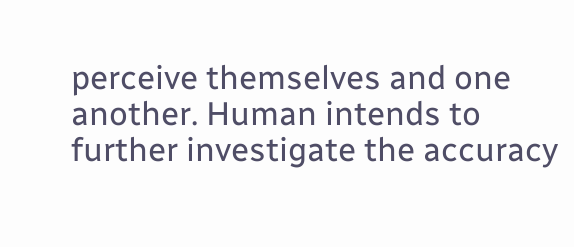perceive themselves and one another. Human intends to further investigate the accuracy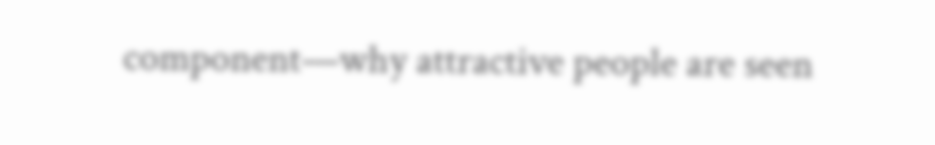component—why attractive people are seen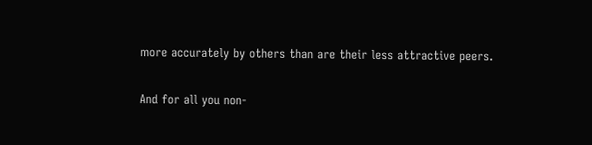more accurately by others than are their less attractive peers.

And for all you non-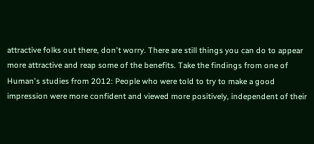attractive folks out there, don't worry. There are still things you can do to appear more attractive and reap some of the benefits. Take the findings from one of Human's studies from 2012: People who were told to try to make a good impression were more confident and viewed more positively, independent of their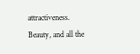attractiveness. Beauty, and all the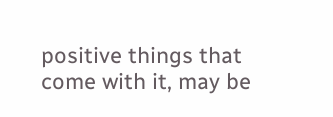positive things that come with it, may be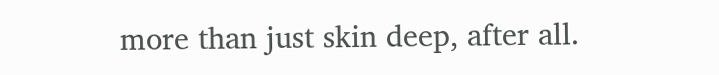more than just skin deep, after all.